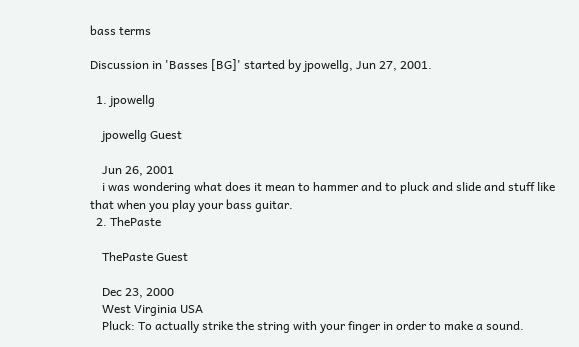bass terms

Discussion in 'Basses [BG]' started by jpowellg, Jun 27, 2001.

  1. jpowellg

    jpowellg Guest

    Jun 26, 2001
    i was wondering what does it mean to hammer and to pluck and slide and stuff like that when you play your bass guitar.
  2. ThePaste

    ThePaste Guest

    Dec 23, 2000
    West Virginia USA
    Pluck: To actually strike the string with your finger in order to make a sound.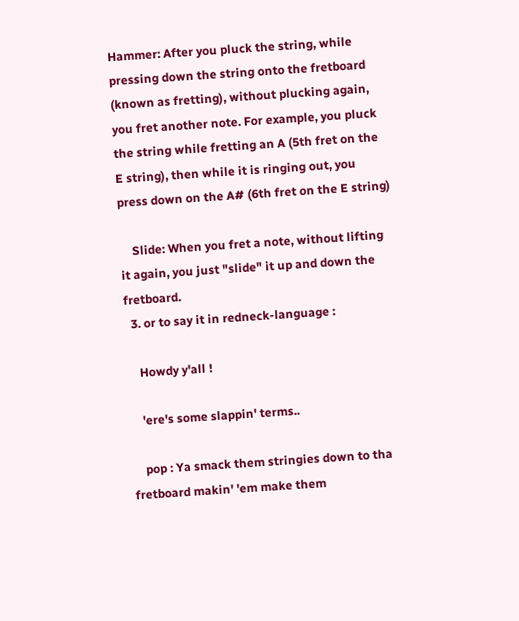Hammer: After you pluck the string, while pressing down the string onto the fretboard (known as fretting), without plucking again, you fret another note. For example, you pluck the string while fretting an A (5th fret on the E string), then while it is ringing out, you press down on the A# (6th fret on the E string)

    Slide: When you fret a note, without lifting it again, you just "slide" it up and down the fretboard.
  3. or to say it in redneck-language :

    Howdy y'all !

    'ere's some slappin' terms..

    pop : Ya smack them stringies down to tha fretboard makin' 'em make them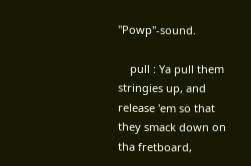"Powp"-sound.

    pull : Ya pull them stringies up, and release 'em so that they smack down on tha fretboard,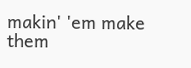makin' 'em make them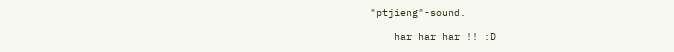"ptjieng"-sound.

    har har har !! :D